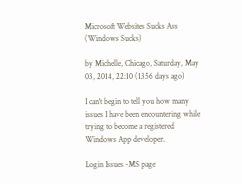Microsoft Websites Sucks Ass (Windows Sucks)

by Michelle, Chicago, Saturday, May 03, 2014, 22:10 (1356 days ago)

I can't begin to tell you how many issues I have been encountering while trying to become a registered Windows App developer.

Login Issues -MS page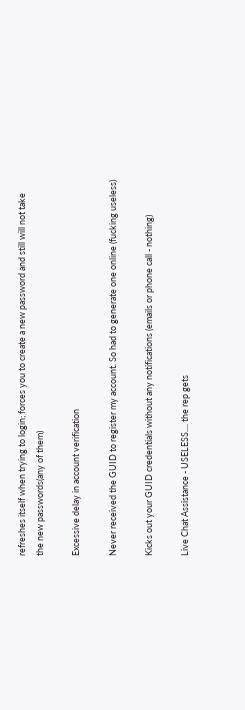refreshes itself when trying to login; forces you to create a new password and still will not take the new passwords(any of them)

Excessive delay in account verification

Never received the GUID to register my account. So had to generate one online (fucking useless)

Kicks out your GUID credentials without any notifications (emails or phone call - nothing)

Live Chat Assistance - USELESS.... the rep gets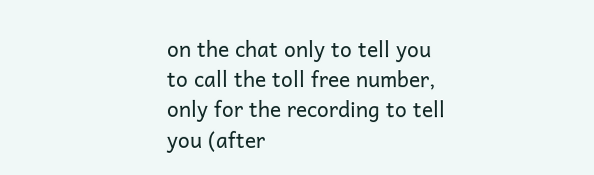on the chat only to tell you to call the toll free number, only for the recording to tell you (after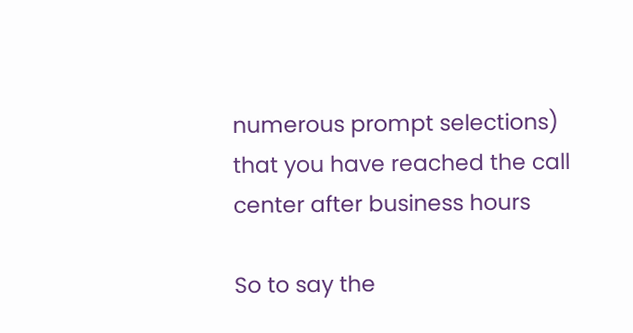numerous prompt selections) that you have reached the call center after business hours

So to say the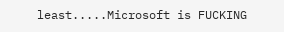least.....Microsoft is FUCKING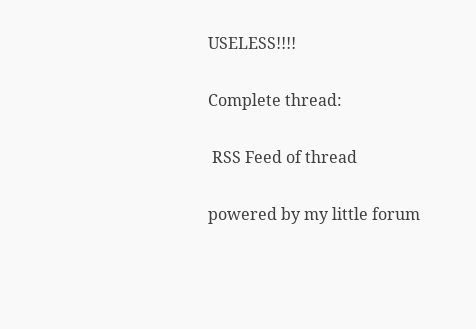USELESS!!!!

Complete thread:

 RSS Feed of thread

powered by my little forum